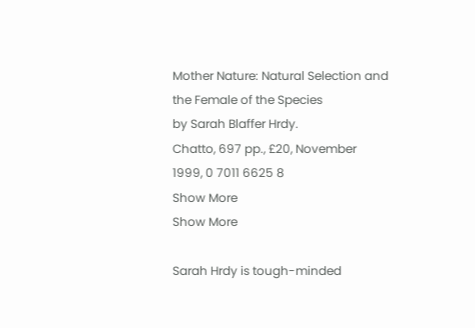Mother Nature: Natural Selection and the Female of the Species
by Sarah Blaffer Hrdy.
Chatto, 697 pp., £20, November 1999, 0 7011 6625 8
Show More
Show More

Sarah Hrdy is tough-minded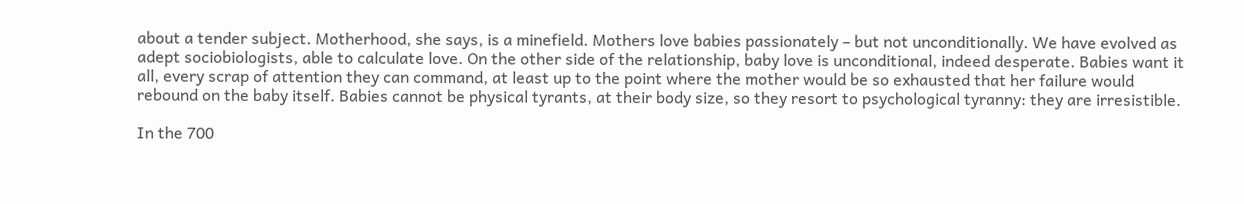about a tender subject. Motherhood, she says, is a minefield. Mothers love babies passionately – but not unconditionally. We have evolved as adept sociobiologists, able to calculate love. On the other side of the relationship, baby love is unconditional, indeed desperate. Babies want it all, every scrap of attention they can command, at least up to the point where the mother would be so exhausted that her failure would rebound on the baby itself. Babies cannot be physical tyrants, at their body size, so they resort to psychological tyranny: they are irresistible.

In the 700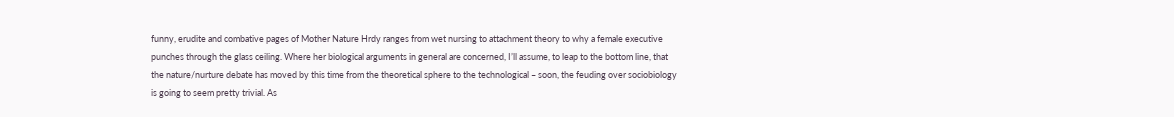funny, erudite and combative pages of Mother Nature Hrdy ranges from wet nursing to attachment theory to why a female executive punches through the glass ceiling. Where her biological arguments in general are concerned, I’ll assume, to leap to the bottom line, that the nature/nurture debate has moved by this time from the theoretical sphere to the technological – soon, the feuding over sociobiology is going to seem pretty trivial. As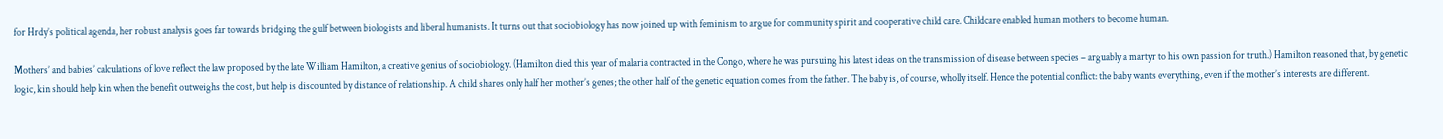for Hrdy’s political agenda, her robust analysis goes far towards bridging the gulf between biologists and liberal humanists. It turns out that sociobiology has now joined up with feminism to argue for community spirit and cooperative child care. Childcare enabled human mothers to become human.

Mothers’ and babies’ calculations of love reflect the law proposed by the late William Hamilton, a creative genius of sociobiology. (Hamilton died this year of malaria contracted in the Congo, where he was pursuing his latest ideas on the transmission of disease between species – arguably a martyr to his own passion for truth.) Hamilton reasoned that, by genetic logic, kin should help kin when the benefit outweighs the cost, but help is discounted by distance of relationship. A child shares only half her mother’s genes; the other half of the genetic equation comes from the father. The baby is, of course, wholly itself. Hence the potential conflict: the baby wants everything, even if the mother’s interests are different.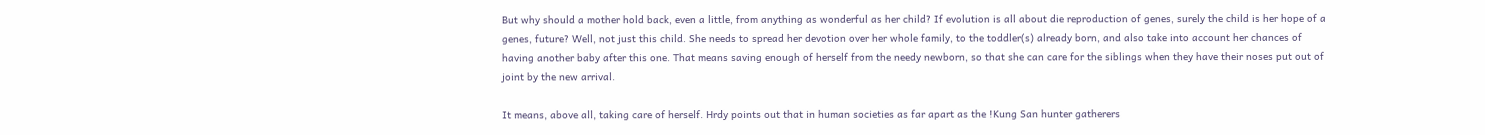But why should a mother hold back, even a little, from anything as wonderful as her child? If evolution is all about die reproduction of genes, surely the child is her hope of a genes, future? Well, not just this child. She needs to spread her devotion over her whole family, to the toddler(s) already born, and also take into account her chances of having another baby after this one. That means saving enough of herself from the needy newborn, so that she can care for the siblings when they have their noses put out of joint by the new arrival.

It means, above all, taking care of herself. Hrdy points out that in human societies as far apart as the !Kung San hunter gatherers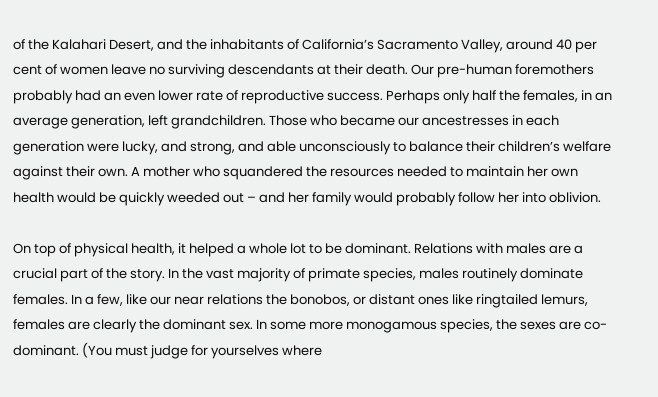of the Kalahari Desert, and the inhabitants of California’s Sacramento Valley, around 40 per cent of women leave no surviving descendants at their death. Our pre-human foremothers probably had an even lower rate of reproductive success. Perhaps only half the females, in an average generation, left grandchildren. Those who became our ancestresses in each generation were lucky, and strong, and able unconsciously to balance their children’s welfare against their own. A mother who squandered the resources needed to maintain her own health would be quickly weeded out – and her family would probably follow her into oblivion.

On top of physical health, it helped a whole lot to be dominant. Relations with males are a crucial part of the story. In the vast majority of primate species, males routinely dominate females. In a few, like our near relations the bonobos, or distant ones like ringtailed lemurs, females are clearly the dominant sex. In some more monogamous species, the sexes are co-dominant. (You must judge for yourselves where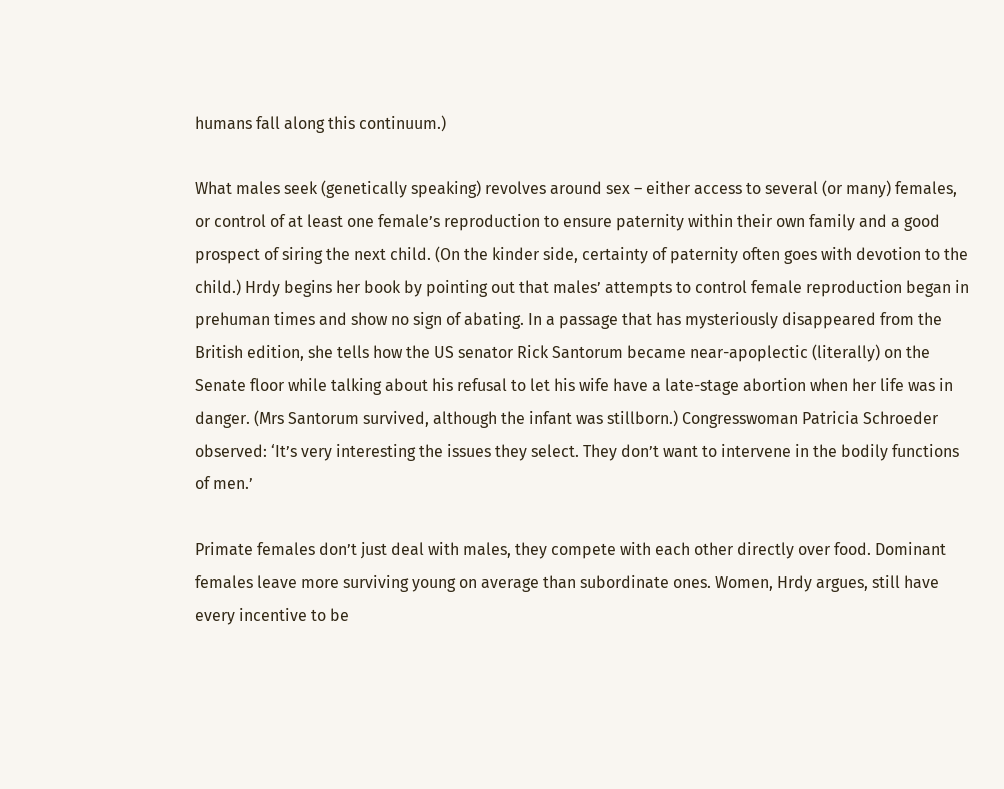humans fall along this continuum.)

What males seek (genetically speaking) revolves around sex – either access to several (or many) females, or control of at least one female’s reproduction to ensure paternity within their own family and a good prospect of siring the next child. (On the kinder side, certainty of paternity often goes with devotion to the child.) Hrdy begins her book by pointing out that males’ attempts to control female reproduction began in prehuman times and show no sign of abating. In a passage that has mysteriously disappeared from the British edition, she tells how the US senator Rick Santorum became near-apoplectic (literally) on the Senate floor while talking about his refusal to let his wife have a late-stage abortion when her life was in danger. (Mrs Santorum survived, although the infant was stillborn.) Congresswoman Patricia Schroeder observed: ‘It’s very interesting the issues they select. They don’t want to intervene in the bodily functions of men.’

Primate females don’t just deal with males, they compete with each other directly over food. Dominant females leave more surviving young on average than subordinate ones. Women, Hrdy argues, still have every incentive to be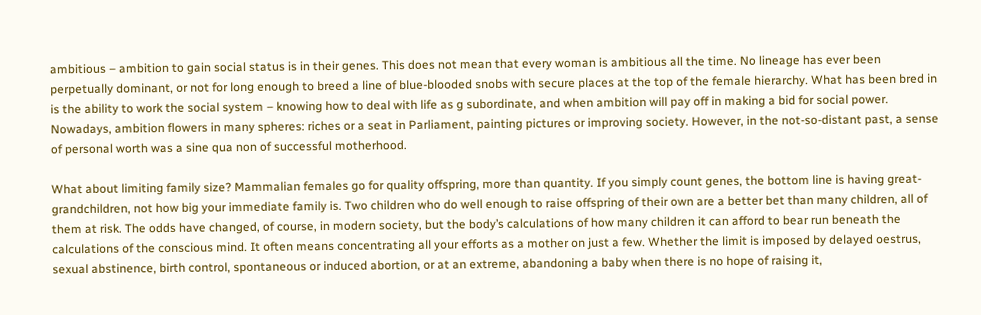ambitious – ambition to gain social status is in their genes. This does not mean that every woman is ambitious all the time. No lineage has ever been perpetually dominant, or not for long enough to breed a line of blue-blooded snobs with secure places at the top of the female hierarchy. What has been bred in is the ability to work the social system – knowing how to deal with life as g subordinate, and when ambition will pay off in making a bid for social power. Nowadays, ambition flowers in many spheres: riches or a seat in Parliament, painting pictures or improving society. However, in the not-so-distant past, a sense of personal worth was a sine qua non of successful motherhood.

What about limiting family size? Mammalian females go for quality offspring, more than quantity. If you simply count genes, the bottom line is having great-grandchildren, not how big your immediate family is. Two children who do well enough to raise offspring of their own are a better bet than many children, all of them at risk. The odds have changed, of course, in modern society, but the body’s calculations of how many children it can afford to bear run beneath the calculations of the conscious mind. It often means concentrating all your efforts as a mother on just a few. Whether the limit is imposed by delayed oestrus, sexual abstinence, birth control, spontaneous or induced abortion, or at an extreme, abandoning a baby when there is no hope of raising it,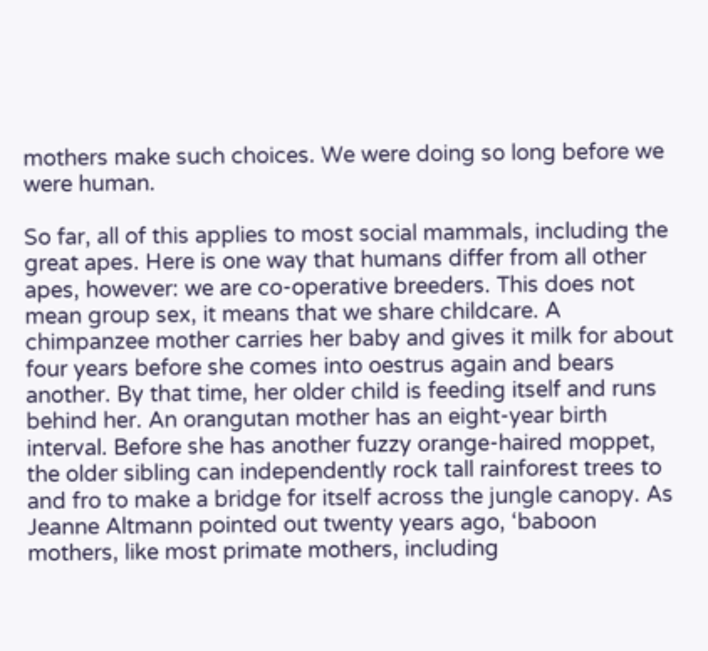mothers make such choices. We were doing so long before we were human.

So far, all of this applies to most social mammals, including the great apes. Here is one way that humans differ from all other apes, however: we are co-operative breeders. This does not mean group sex, it means that we share childcare. A chimpanzee mother carries her baby and gives it milk for about four years before she comes into oestrus again and bears another. By that time, her older child is feeding itself and runs behind her. An orangutan mother has an eight-year birth interval. Before she has another fuzzy orange-haired moppet, the older sibling can independently rock tall rainforest trees to and fro to make a bridge for itself across the jungle canopy. As Jeanne Altmann pointed out twenty years ago, ‘baboon mothers, like most primate mothers, including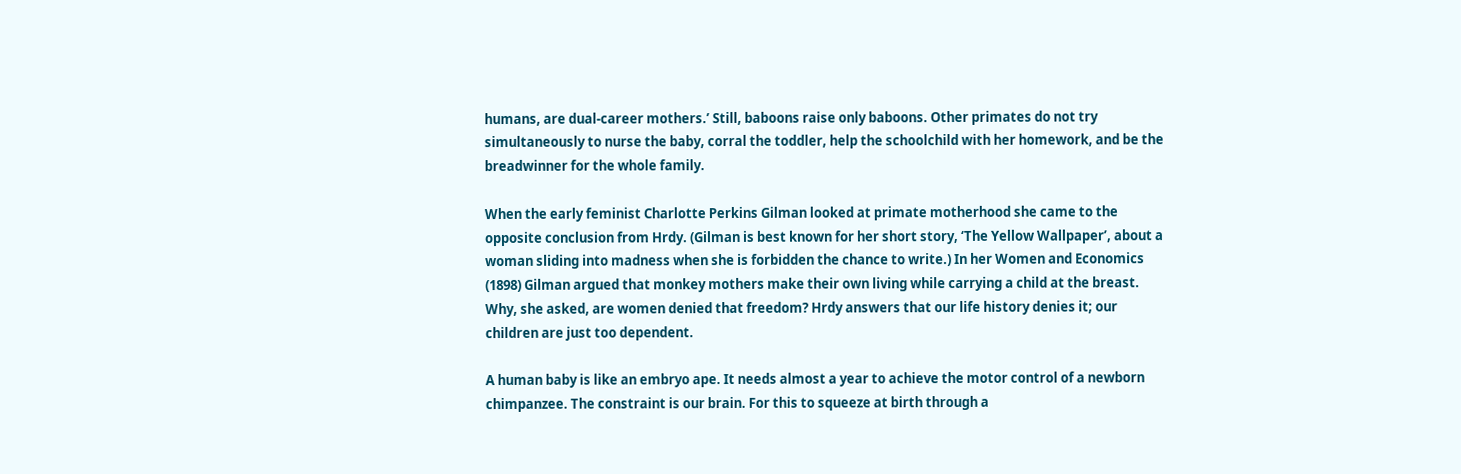humans, are dual-career mothers.’ Still, baboons raise only baboons. Other primates do not try simultaneously to nurse the baby, corral the toddler, help the schoolchild with her homework, and be the breadwinner for the whole family.

When the early feminist Charlotte Perkins Gilman looked at primate motherhood she came to the opposite conclusion from Hrdy. (Gilman is best known for her short story, ‘The Yellow Wallpaper’, about a woman sliding into madness when she is forbidden the chance to write.) In her Women and Economics (1898) Gilman argued that monkey mothers make their own living while carrying a child at the breast. Why, she asked, are women denied that freedom? Hrdy answers that our life history denies it; our children are just too dependent.

A human baby is like an embryo ape. It needs almost a year to achieve the motor control of a newborn chimpanzee. The constraint is our brain. For this to squeeze at birth through a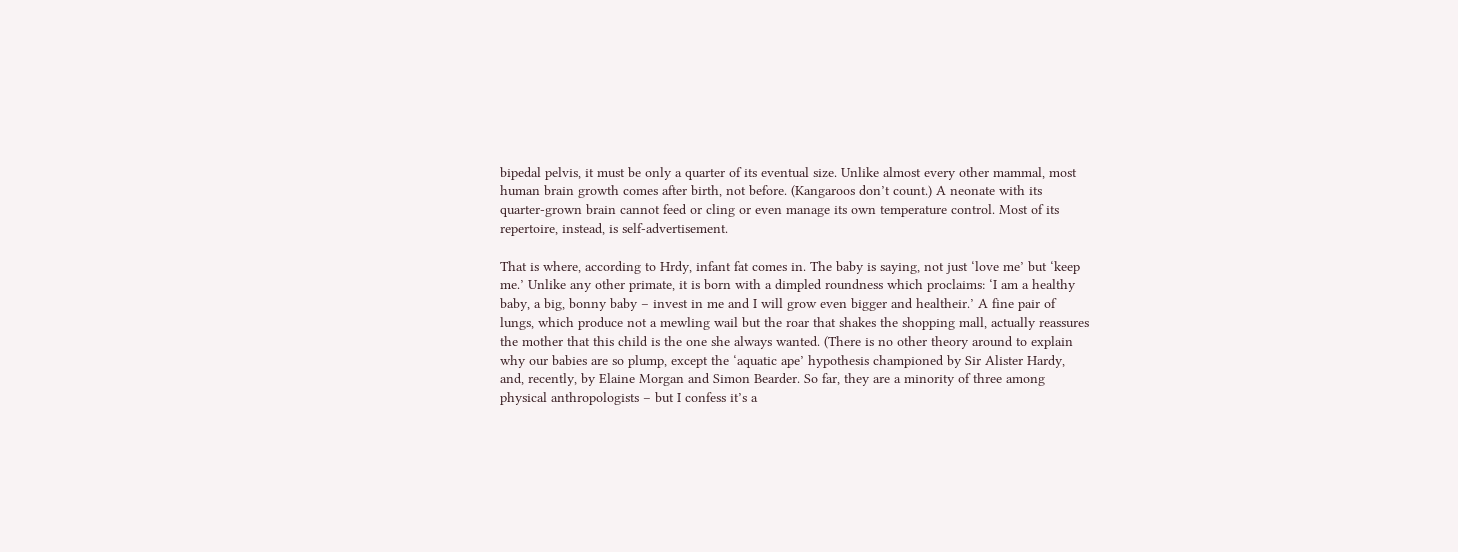bipedal pelvis, it must be only a quarter of its eventual size. Unlike almost every other mammal, most human brain growth comes after birth, not before. (Kangaroos don’t count.) A neonate with its quarter-grown brain cannot feed or cling or even manage its own temperature control. Most of its repertoire, instead, is self-advertisement.

That is where, according to Hrdy, infant fat comes in. The baby is saying, not just ‘love me’ but ‘keep me.’ Unlike any other primate, it is born with a dimpled roundness which proclaims: ‘I am a healthy baby, a big, bonny baby – invest in me and I will grow even bigger and healtheir.’ A fine pair of lungs, which produce not a mewling wail but the roar that shakes the shopping mall, actually reassures the mother that this child is the one she always wanted. (There is no other theory around to explain why our babies are so plump, except the ‘aquatic ape’ hypothesis championed by Sir Alister Hardy, and, recently, by Elaine Morgan and Simon Bearder. So far, they are a minority of three among physical anthropologists – but I confess it’s a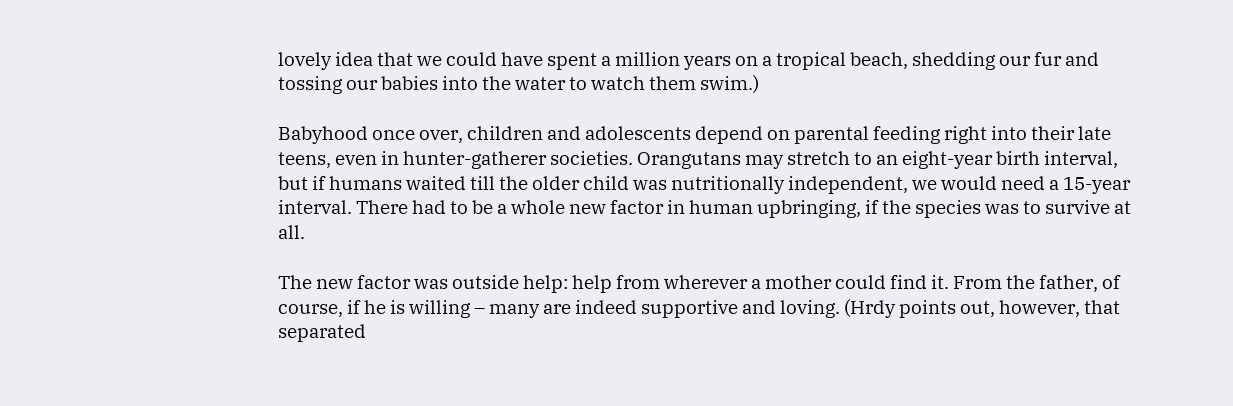lovely idea that we could have spent a million years on a tropical beach, shedding our fur and tossing our babies into the water to watch them swim.)

Babyhood once over, children and adolescents depend on parental feeding right into their late teens, even in hunter-gatherer societies. Orangutans may stretch to an eight-year birth interval, but if humans waited till the older child was nutritionally independent, we would need a 15-year interval. There had to be a whole new factor in human upbringing, if the species was to survive at all.

The new factor was outside help: help from wherever a mother could find it. From the father, of course, if he is willing – many are indeed supportive and loving. (Hrdy points out, however, that separated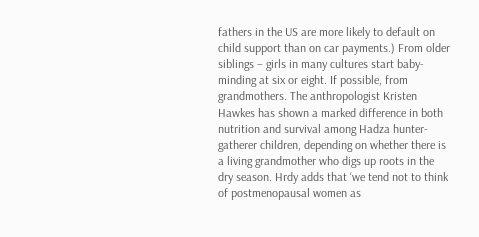fathers in the US are more likely to default on child support than on car payments.) From older siblings – girls in many cultures start baby-minding at six or eight. If possible, from grandmothers. The anthropologist Kristen Hawkes has shown a marked difference in both nutrition and survival among Hadza hunter-gatherer children, depending on whether there is a living grandmother who digs up roots in the dry season. Hrdy adds that ‘we tend not to think of postmenopausal women as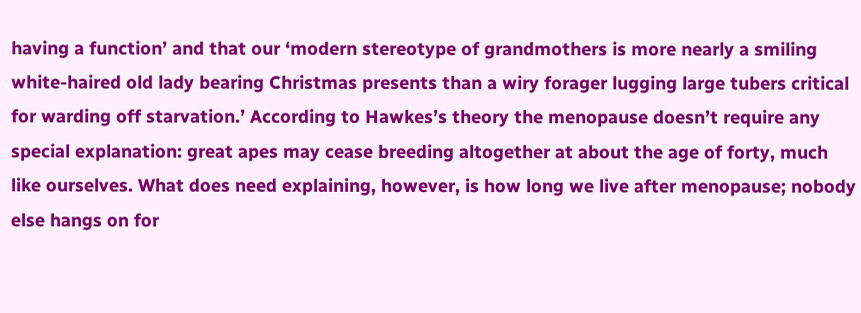having a function’ and that our ‘modern stereotype of grandmothers is more nearly a smiling white-haired old lady bearing Christmas presents than a wiry forager lugging large tubers critical for warding off starvation.’ According to Hawkes’s theory the menopause doesn’t require any special explanation: great apes may cease breeding altogether at about the age of forty, much like ourselves. What does need explaining, however, is how long we live after menopause; nobody else hangs on for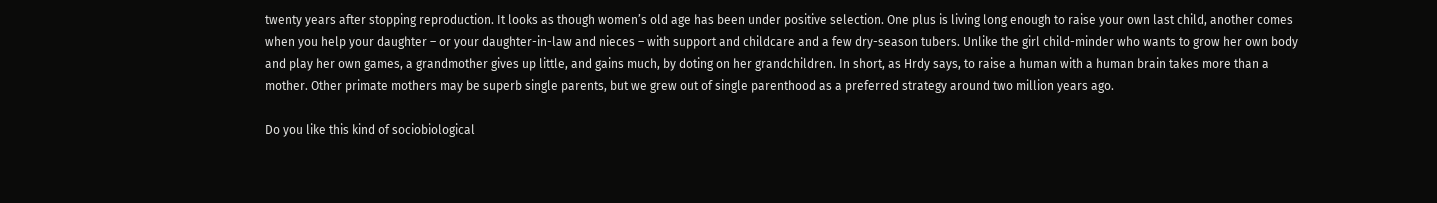twenty years after stopping reproduction. It looks as though women’s old age has been under positive selection. One plus is living long enough to raise your own last child, another comes when you help your daughter – or your daughter-in-law and nieces – with support and childcare and a few dry-season tubers. Unlike the girl child-minder who wants to grow her own body and play her own games, a grandmother gives up little, and gains much, by doting on her grandchildren. In short, as Hrdy says, to raise a human with a human brain takes more than a mother. Other primate mothers may be superb single parents, but we grew out of single parenthood as a preferred strategy around two million years ago.

Do you like this kind of sociobiological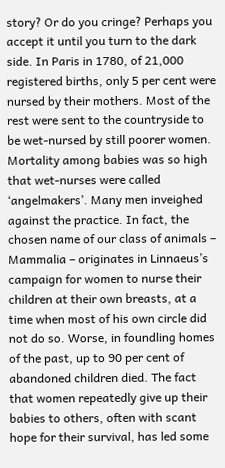story? Or do you cringe? Perhaps you accept it until you turn to the dark side. In Paris in 1780, of 21,000 registered births, only 5 per cent were nursed by their mothers. Most of the rest were sent to the countryside to be wet-nursed by still poorer women. Mortality among babies was so high that wet-nurses were called ‘angelmakers’. Many men inveighed against the practice. In fact, the chosen name of our class of animals – Mammalia – originates in Linnaeus’s campaign for women to nurse their children at their own breasts, at a time when most of his own circle did not do so. Worse, in foundling homes of the past, up to 90 per cent of abandoned children died. The fact that women repeatedly give up their babies to others, often with scant hope for their survival, has led some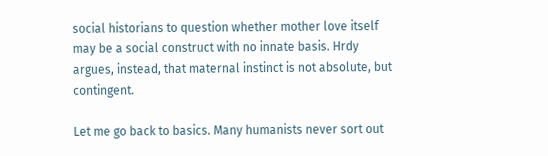social historians to question whether mother love itself may be a social construct with no innate basis. Hrdy argues, instead, that maternal instinct is not absolute, but contingent.

Let me go back to basics. Many humanists never sort out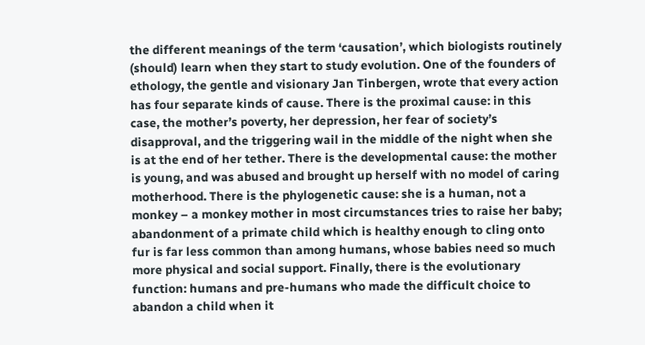the different meanings of the term ‘causation’, which biologists routinely (should) learn when they start to study evolution. One of the founders of ethology, the gentle and visionary Jan Tinbergen, wrote that every action has four separate kinds of cause. There is the proximal cause: in this case, the mother’s poverty, her depression, her fear of society’s disapproval, and the triggering wail in the middle of the night when she is at the end of her tether. There is the developmental cause: the mother is young, and was abused and brought up herself with no model of caring motherhood. There is the phylogenetic cause: she is a human, not a monkey – a monkey mother in most circumstances tries to raise her baby; abandonment of a primate child which is healthy enough to cling onto fur is far less common than among humans, whose babies need so much more physical and social support. Finally, there is the evolutionary function: humans and pre-humans who made the difficult choice to abandon a child when it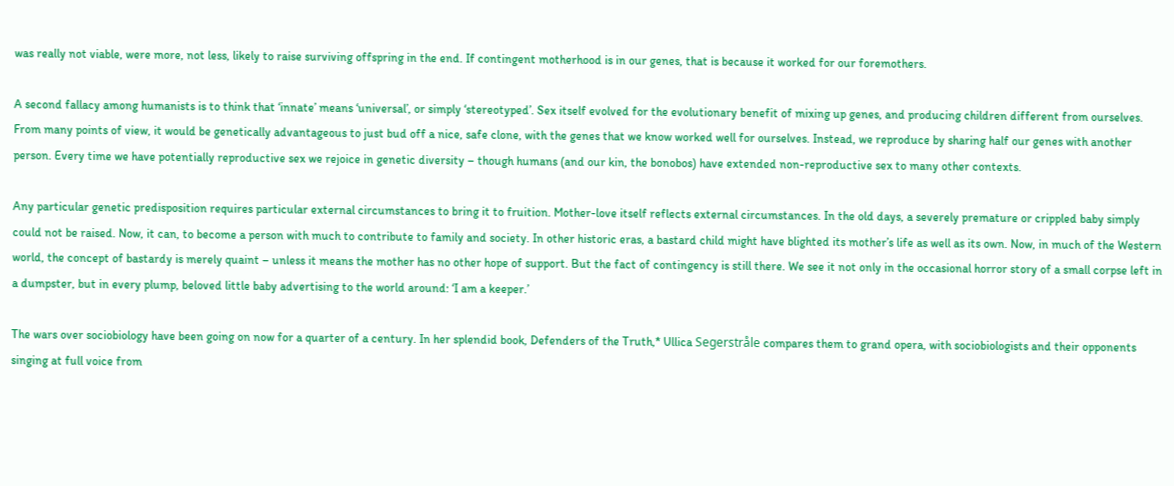was really not viable, were more, not less, likely to raise surviving offspring in the end. If contingent motherhood is in our genes, that is because it worked for our foremothers.

A second fallacy among humanists is to think that ‘innate’ means ‘universal’, or simply ‘stereotyped’. Sex itself evolved for the evolutionary benefit of mixing up genes, and producing children different from ourselves. From many points of view, it would be genetically advantageous to just bud off a nice, safe clone, with the genes that we know worked well for ourselves. Instead, we reproduce by sharing half our genes with another person. Every time we have potentially reproductive sex we rejoice in genetic diversity – though humans (and our kin, the bonobos) have extended non-reproductive sex to many other contexts.

Any particular genetic predisposition requires particular external circumstances to bring it to fruition. Mother-love itself reflects external circumstances. In the old days, a severely premature or crippled baby simply could not be raised. Now, it can, to become a person with much to contribute to family and society. In other historic eras, a bastard child might have blighted its mother’s life as well as its own. Now, in much of the Western world, the concept of bastardy is merely quaint – unless it means the mother has no other hope of support. But the fact of contingency is still there. We see it not only in the occasional horror story of a small corpse left in a dumpster, but in every plump, beloved little baby advertising to the world around: ‘I am a keeper.’

The wars over sociobiology have been going on now for a quarter of a century. In her splendid book, Defenders of the Truth,* Ullica Segerstråle compares them to grand opera, with sociobiologists and their opponents singing at full voice from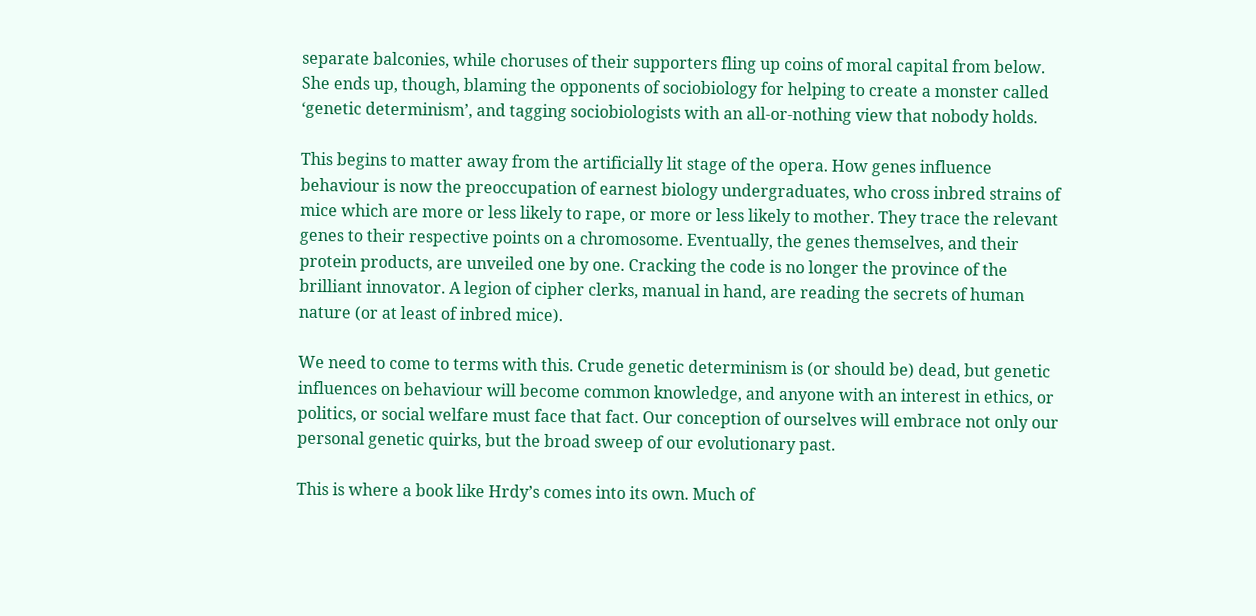separate balconies, while choruses of their supporters fling up coins of moral capital from below. She ends up, though, blaming the opponents of sociobiology for helping to create a monster called ‘genetic determinism’, and tagging sociobiologists with an all-or-nothing view that nobody holds.

This begins to matter away from the artificially lit stage of the opera. How genes influence behaviour is now the preoccupation of earnest biology undergraduates, who cross inbred strains of mice which are more or less likely to rape, or more or less likely to mother. They trace the relevant genes to their respective points on a chromosome. Eventually, the genes themselves, and their protein products, are unveiled one by one. Cracking the code is no longer the province of the brilliant innovator. A legion of cipher clerks, manual in hand, are reading the secrets of human nature (or at least of inbred mice).

We need to come to terms with this. Crude genetic determinism is (or should be) dead, but genetic influences on behaviour will become common knowledge, and anyone with an interest in ethics, or politics, or social welfare must face that fact. Our conception of ourselves will embrace not only our personal genetic quirks, but the broad sweep of our evolutionary past.

This is where a book like Hrdy’s comes into its own. Much of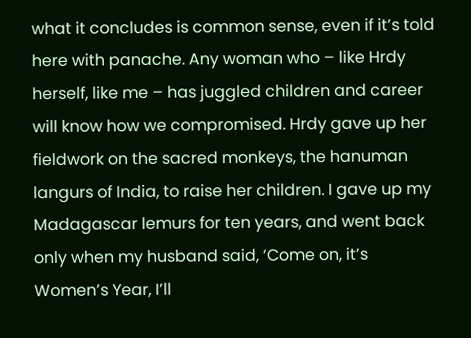what it concludes is common sense, even if it’s told here with panache. Any woman who – like Hrdy herself, like me – has juggled children and career will know how we compromised. Hrdy gave up her fieldwork on the sacred monkeys, the hanuman langurs of India, to raise her children. I gave up my Madagascar lemurs for ten years, and went back only when my husband said, ‘Come on, it’s Women’s Year, I’ll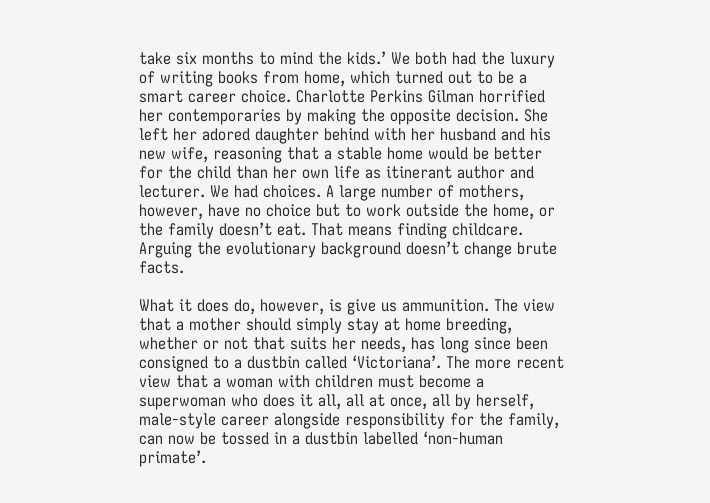take six months to mind the kids.’ We both had the luxury of writing books from home, which turned out to be a smart career choice. Charlotte Perkins Gilman horrified her contemporaries by making the opposite decision. She left her adored daughter behind with her husband and his new wife, reasoning that a stable home would be better for the child than her own life as itinerant author and lecturer. We had choices. A large number of mothers, however, have no choice but to work outside the home, or the family doesn’t eat. That means finding childcare. Arguing the evolutionary background doesn’t change brute facts.

What it does do, however, is give us ammunition. The view that a mother should simply stay at home breeding, whether or not that suits her needs, has long since been consigned to a dustbin called ‘Victoriana’. The more recent view that a woman with children must become a superwoman who does it all, all at once, all by herself, male-style career alongside responsibility for the family, can now be tossed in a dustbin labelled ‘non-human primate’.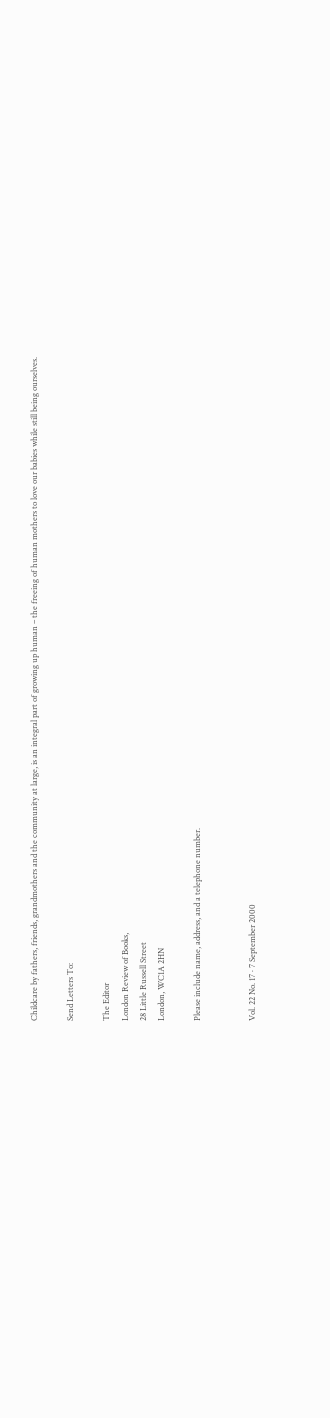Childcare by fathers, friends, grandmothers and the community at large, is an integral part of growing up human – the freeing of human mothers to love our babies while still being ourselves.

Send Letters To:

The Editor
London Review of Books,
28 Little Russell Street
London, WC1A 2HN

Please include name, address, and a telephone number.


Vol. 22 No. 17 · 7 September 2000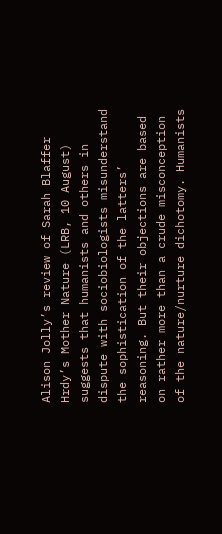Alison Jolly’s review of Sarah Blaffer Hrdy’s Mother Nature (LRB, 10 August) suggests that humanists and others in dispute with sociobiologists misunderstand the sophistication of the latters’ reasoning. But their objections are based on rather more than a crude misconception of the nature/nurture dichotomy. Humanists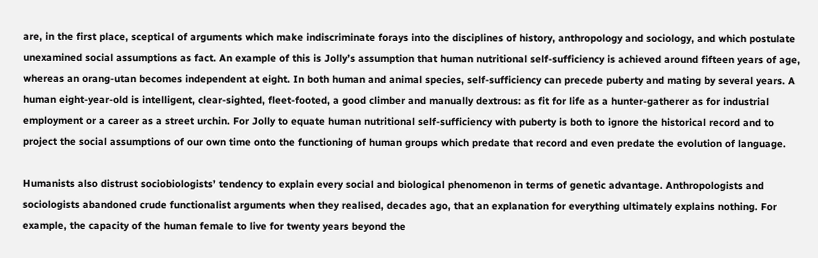are, in the first place, sceptical of arguments which make indiscriminate forays into the disciplines of history, anthropology and sociology, and which postulate unexamined social assumptions as fact. An example of this is Jolly’s assumption that human nutritional self-sufficiency is achieved around fifteen years of age, whereas an orang-utan becomes independent at eight. In both human and animal species, self-sufficiency can precede puberty and mating by several years. A human eight-year-old is intelligent, clear-sighted, fleet-footed, a good climber and manually dextrous: as fit for life as a hunter-gatherer as for industrial employment or a career as a street urchin. For Jolly to equate human nutritional self-sufficiency with puberty is both to ignore the historical record and to project the social assumptions of our own time onto the functioning of human groups which predate that record and even predate the evolution of language.

Humanists also distrust sociobiologists’ tendency to explain every social and biological phenomenon in terms of genetic advantage. Anthropologists and sociologists abandoned crude functionalist arguments when they realised, decades ago, that an explanation for everything ultimately explains nothing. For example, the capacity of the human female to live for twenty years beyond the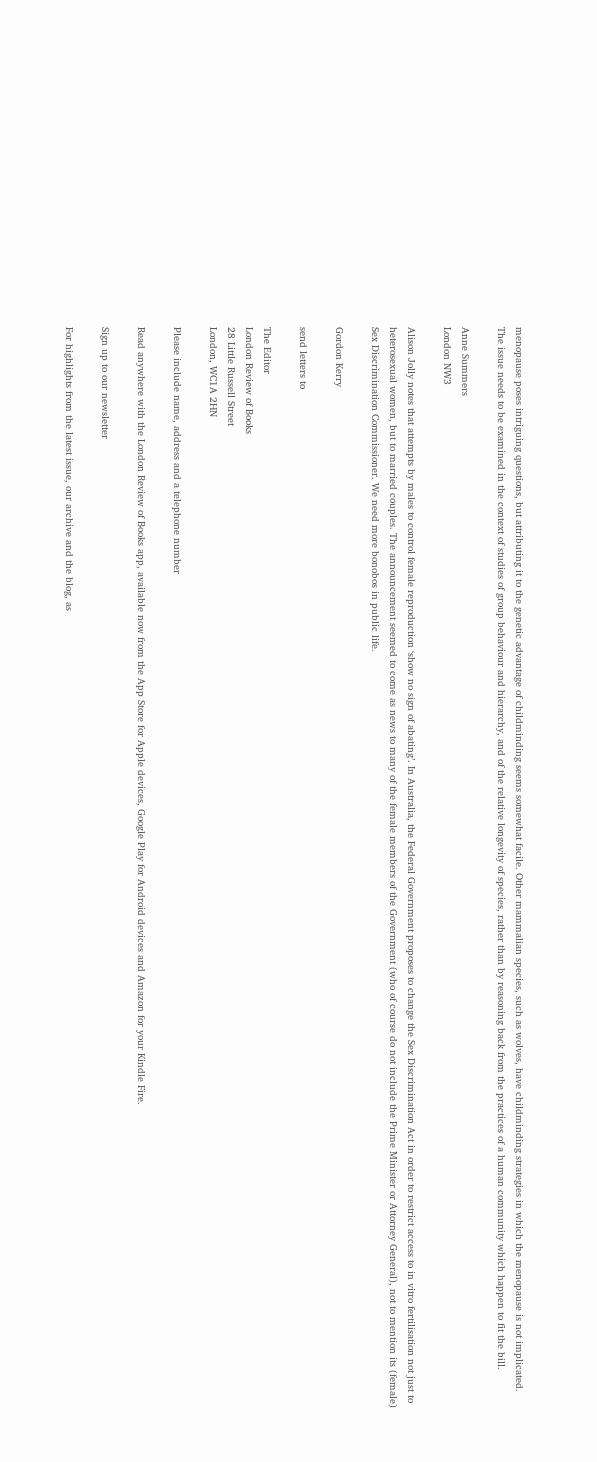menopause poses intriguing questions, but attributing it to the genetic advantage of childminding seems somewhat facile. Other mammalian species, such as wolves, have childminding strategies in which the menopause is not implicated. The issue needs to be examined in the context of studies of group behaviour and hierarchy, and of the relative longevity of species, rather than by reasoning back from the practices of a human community which happen to fit the bill.

Anne Summers
London NW3

Alison Jolly notes that attempts by males to control female reproduction ‘show no sign of abating’. In Australia, the Federal Government proposes to change the Sex Discrimination Act in order to restrict access to in vitro fertilisation not just to heterosexual women, but to married couples. The announcement seemed to come as news to many of the female members of the Government (who of course do not include the Prime Minister or Attorney General), not to mention its (female) Sex Discrimination Commissioner. We need more bonobos in public life.

Gordon Kerry

send letters to

The Editor
London Review of Books
28 Little Russell Street
London, WC1A 2HN

Please include name, address and a telephone number

Read anywhere with the London Review of Books app, available now from the App Store for Apple devices, Google Play for Android devices and Amazon for your Kindle Fire.

Sign up to our newsletter

For highlights from the latest issue, our archive and the blog, as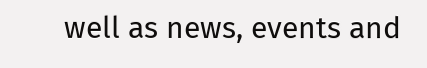well as news, events and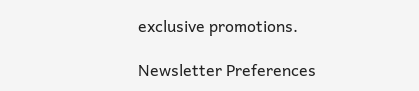exclusive promotions.

Newsletter Preferences